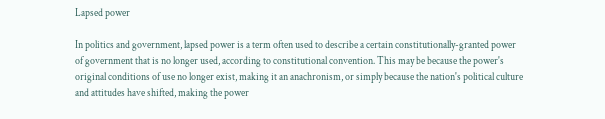Lapsed power

In politics and government, lapsed power is a term often used to describe a certain constitutionally-granted power of government that is no longer used, according to constitutional convention. This may be because the power's original conditions of use no longer exist, making it an anachronism, or simply because the nation's political culture and attitudes have shifted, making the power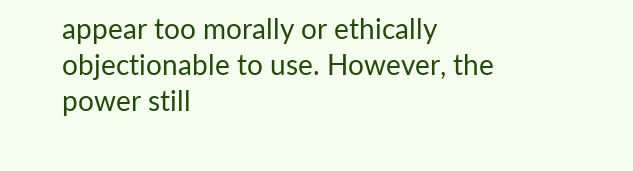appear too morally or ethically objectionable to use. However, the power still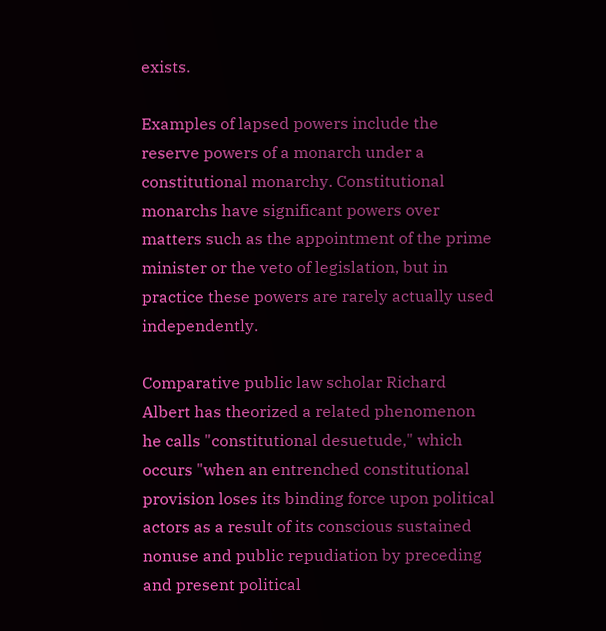exists.

Examples of lapsed powers include the reserve powers of a monarch under a constitutional monarchy. Constitutional monarchs have significant powers over matters such as the appointment of the prime minister or the veto of legislation, but in practice these powers are rarely actually used independently.

Comparative public law scholar Richard Albert has theorized a related phenomenon he calls "constitutional desuetude," which occurs "when an entrenched constitutional provision loses its binding force upon political actors as a result of its conscious sustained nonuse and public repudiation by preceding and present political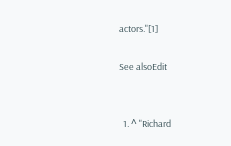actors."[1]

See alsoEdit


  1. ^ "Richard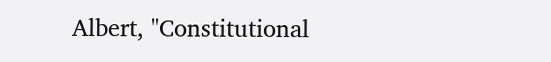Albert, "Constitutional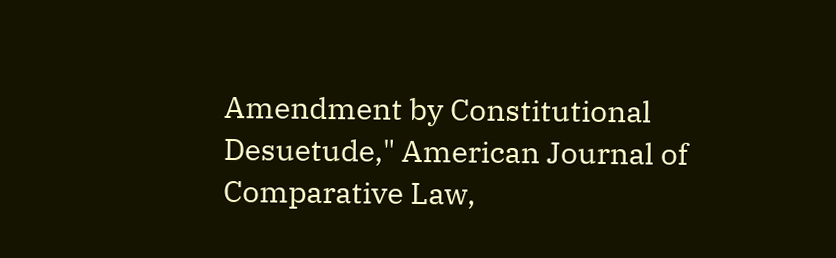Amendment by Constitutional Desuetude," American Journal of Comparative Law,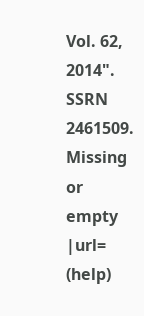Vol. 62, 2014". SSRN 2461509. Missing or empty |url= (help)